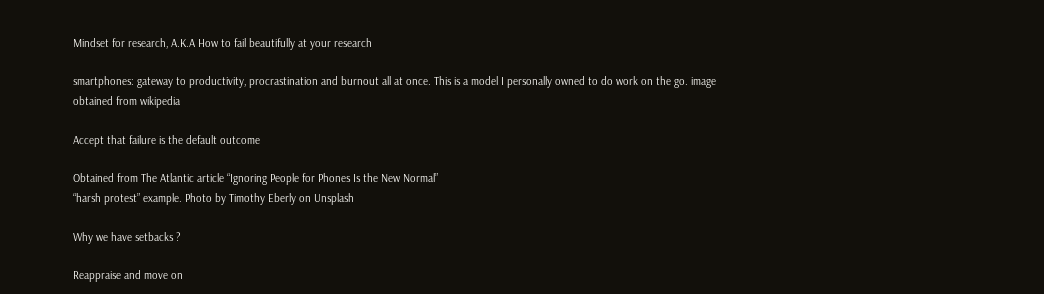Mindset for research, A.K.A How to fail beautifully at your research

smartphones: gateway to productivity, procrastination and burnout all at once. This is a model I personally owned to do work on the go. image obtained from wikipedia

Accept that failure is the default outcome

Obtained from The Atlantic article “Ignoring People for Phones Is the New Normal”
“harsh protest” example. Photo by Timothy Eberly on Unsplash

Why we have setbacks ?

Reappraise and move on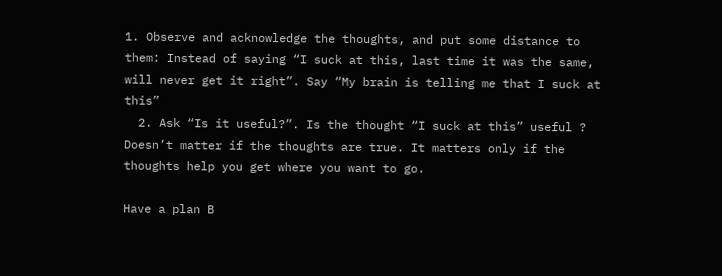1. Observe and acknowledge the thoughts, and put some distance to them: Instead of saying “I suck at this, last time it was the same, will never get it right”. Say “My brain is telling me that I suck at this”
  2. Ask “Is it useful?”. Is the thought “I suck at this” useful ? Doesn’t matter if the thoughts are true. It matters only if the thoughts help you get where you want to go.

Have a plan B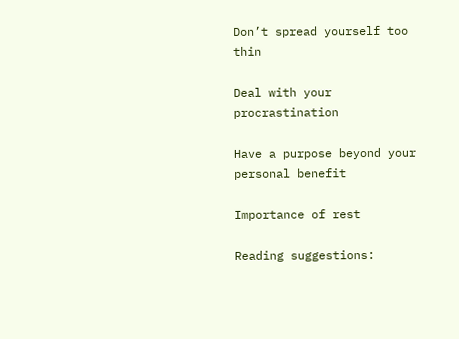Don’t spread yourself too thin

Deal with your procrastination

Have a purpose beyond your personal benefit

Importance of rest

Reading suggestions: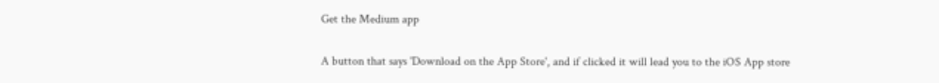Get the Medium app

A button that says 'Download on the App Store', and if clicked it will lead you to the iOS App store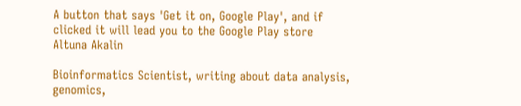A button that says 'Get it on, Google Play', and if clicked it will lead you to the Google Play store
Altuna Akalin

Bioinformatics Scientist, writing about data analysis, genomics,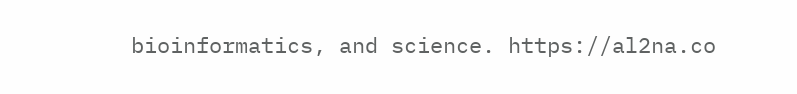bioinformatics, and science. https://al2na.co